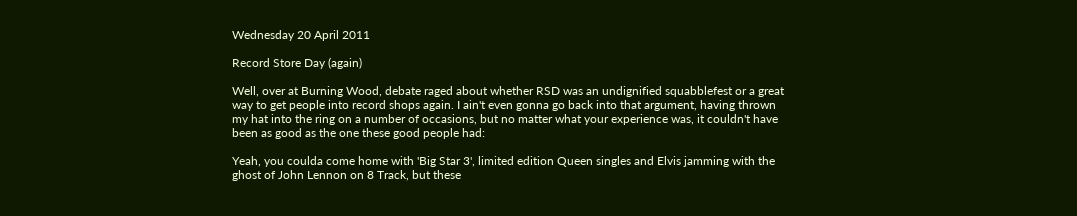Wednesday 20 April 2011

Record Store Day (again)

Well, over at Burning Wood, debate raged about whether RSD was an undignified squabblefest or a great way to get people into record shops again. I ain't even gonna go back into that argument, having thrown my hat into the ring on a number of occasions, but no matter what your experience was, it couldn't have been as good as the one these good people had:

Yeah, you coulda come home with 'Big Star 3', limited edition Queen singles and Elvis jamming with the ghost of John Lennon on 8 Track, but these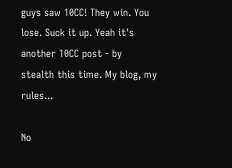guys saw 10CC! They win. You lose. Suck it up. Yeah it's another 10CC post - by stealth this time. My blog, my rules...

No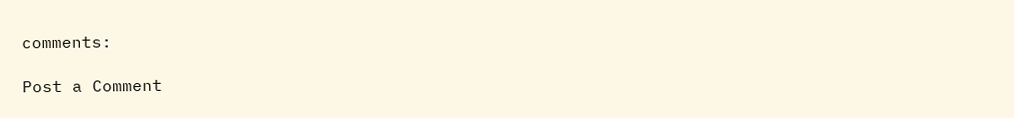comments:

Post a Comment